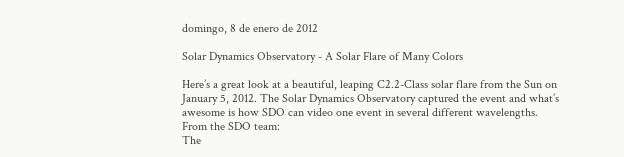domingo, 8 de enero de 2012

Solar Dynamics Observatory - A Solar Flare of Many Colors

Here’s a great look at a beautiful, leaping C2.2-Class solar flare from the Sun on January 5, 2012. The Solar Dynamics Observatory captured the event and what’s awesome is how SDO can video one event in several different wavelengths.
From the SDO team:
The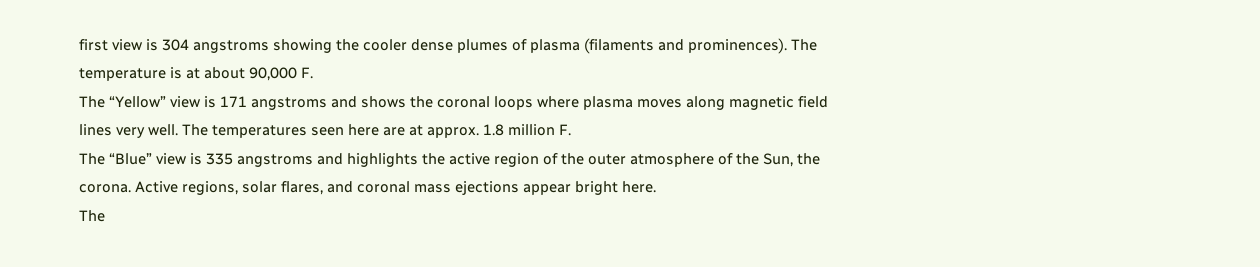first view is 304 angstroms showing the cooler dense plumes of plasma (filaments and prominences). The temperature is at about 90,000 F.
The “Yellow” view is 171 angstroms and shows the coronal loops where plasma moves along magnetic field lines very well. The temperatures seen here are at approx. 1.8 million F.
The “Blue” view is 335 angstroms and highlights the active region of the outer atmosphere of the Sun, the corona. Active regions, solar flares, and coronal mass ejections appear bright here.
The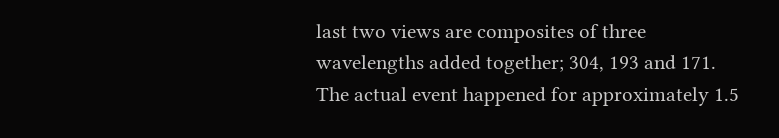last two views are composites of three wavelengths added together; 304, 193 and 171.
The actual event happened for approximately 1.5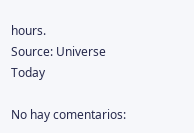hours.
Source: Universe Today

No hay comentarios: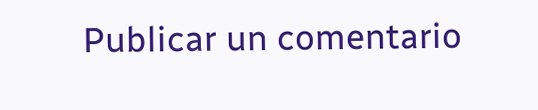Publicar un comentario